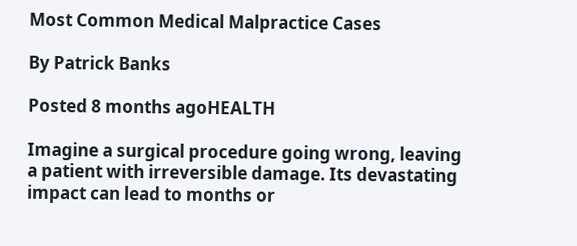Most Common Medical Malpractice Cases

By Patrick Banks

Posted 8 months agoHEALTH

Imagine a surgical procedure going wrong, leaving a patient with irreversible damage. Its devastating impact can lead to months or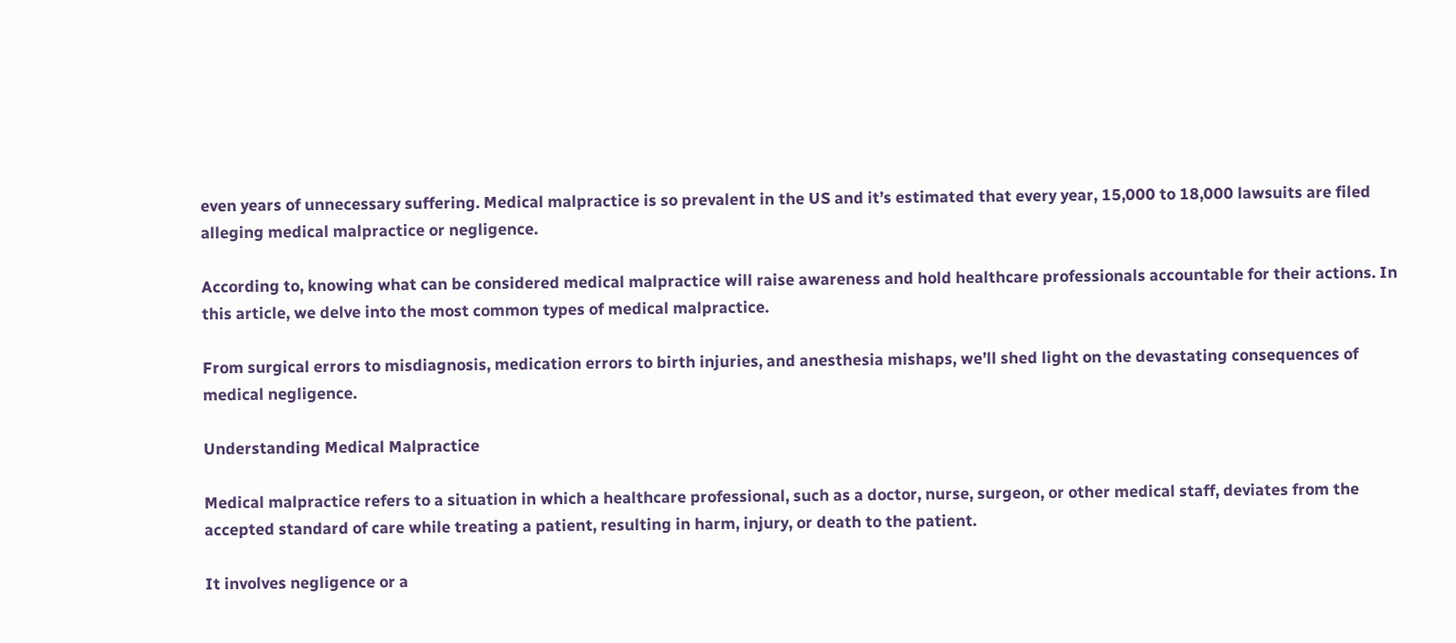even years of unnecessary suffering. Medical malpractice is so prevalent in the US and it’s estimated that every year, 15,000 to 18,000 lawsuits are filed alleging medical malpractice or negligence.

According to, knowing what can be considered medical malpractice will raise awareness and hold healthcare professionals accountable for their actions. In this article, we delve into the most common types of medical malpractice.

From surgical errors to misdiagnosis, medication errors to birth injuries, and anesthesia mishaps, we’ll shed light on the devastating consequences of medical negligence.

Understanding Medical Malpractice

Medical malpractice refers to a situation in which a healthcare professional, such as a doctor, nurse, surgeon, or other medical staff, deviates from the accepted standard of care while treating a patient, resulting in harm, injury, or death to the patient.

It involves negligence or a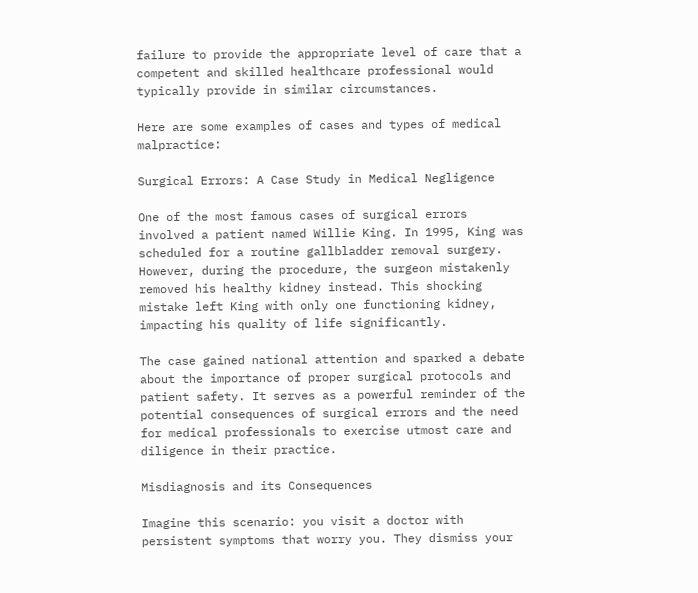failure to provide the appropriate level of care that a competent and skilled healthcare professional would typically provide in similar circumstances.

Here are some examples of cases and types of medical malpractice:

Surgical Errors: A Case Study in Medical Negligence

One of the most famous cases of surgical errors involved a patient named Willie King. In 1995, King was scheduled for a routine gallbladder removal surgery. However, during the procedure, the surgeon mistakenly removed his healthy kidney instead. This shocking mistake left King with only one functioning kidney, impacting his quality of life significantly.

The case gained national attention and sparked a debate about the importance of proper surgical protocols and patient safety. It serves as a powerful reminder of the potential consequences of surgical errors and the need for medical professionals to exercise utmost care and diligence in their practice.

Misdiagnosis and its Consequences

Imagine this scenario: you visit a doctor with persistent symptoms that worry you. They dismiss your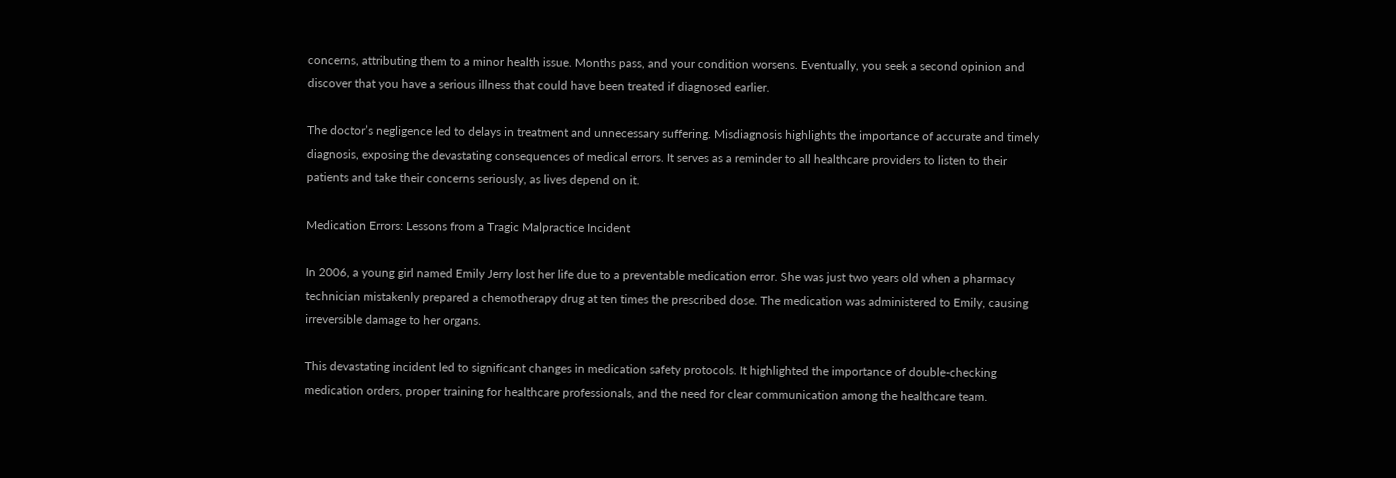concerns, attributing them to a minor health issue. Months pass, and your condition worsens. Eventually, you seek a second opinion and discover that you have a serious illness that could have been treated if diagnosed earlier.

The doctor’s negligence led to delays in treatment and unnecessary suffering. Misdiagnosis highlights the importance of accurate and timely diagnosis, exposing the devastating consequences of medical errors. It serves as a reminder to all healthcare providers to listen to their patients and take their concerns seriously, as lives depend on it.

Medication Errors: Lessons from a Tragic Malpractice Incident

In 2006, a young girl named Emily Jerry lost her life due to a preventable medication error. She was just two years old when a pharmacy technician mistakenly prepared a chemotherapy drug at ten times the prescribed dose. The medication was administered to Emily, causing irreversible damage to her organs.

This devastating incident led to significant changes in medication safety protocols. It highlighted the importance of double-checking medication orders, proper training for healthcare professionals, and the need for clear communication among the healthcare team.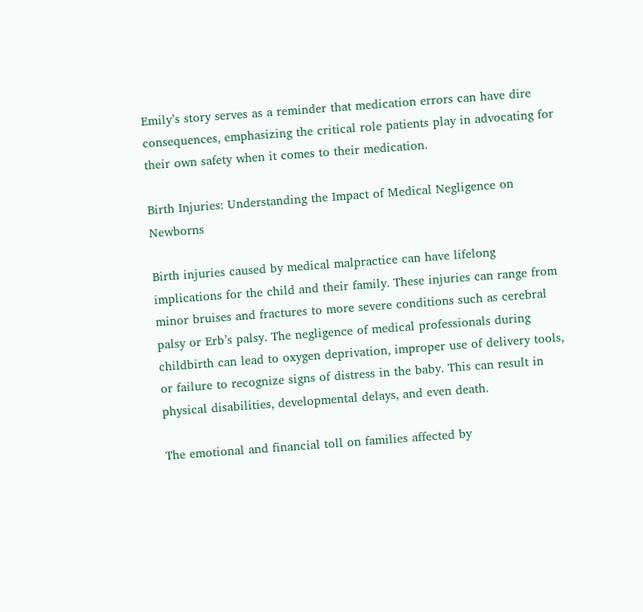Emily’s story serves as a reminder that medication errors can have dire consequences, emphasizing the critical role patients play in advocating for their own safety when it comes to their medication.

Birth Injuries: Understanding the Impact of Medical Negligence on Newborns

Birth injuries caused by medical malpractice can have lifelong implications for the child and their family. These injuries can range from minor bruises and fractures to more severe conditions such as cerebral palsy or Erb’s palsy. The negligence of medical professionals during childbirth can lead to oxygen deprivation, improper use of delivery tools, or failure to recognize signs of distress in the baby. This can result in physical disabilities, developmental delays, and even death.

The emotional and financial toll on families affected by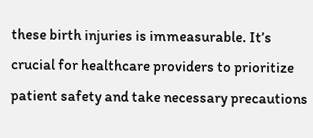these birth injuries is immeasurable. It’s crucial for healthcare providers to prioritize patient safety and take necessary precautions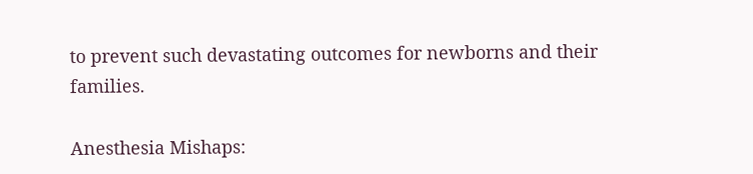to prevent such devastating outcomes for newborns and their families.

Anesthesia Mishaps: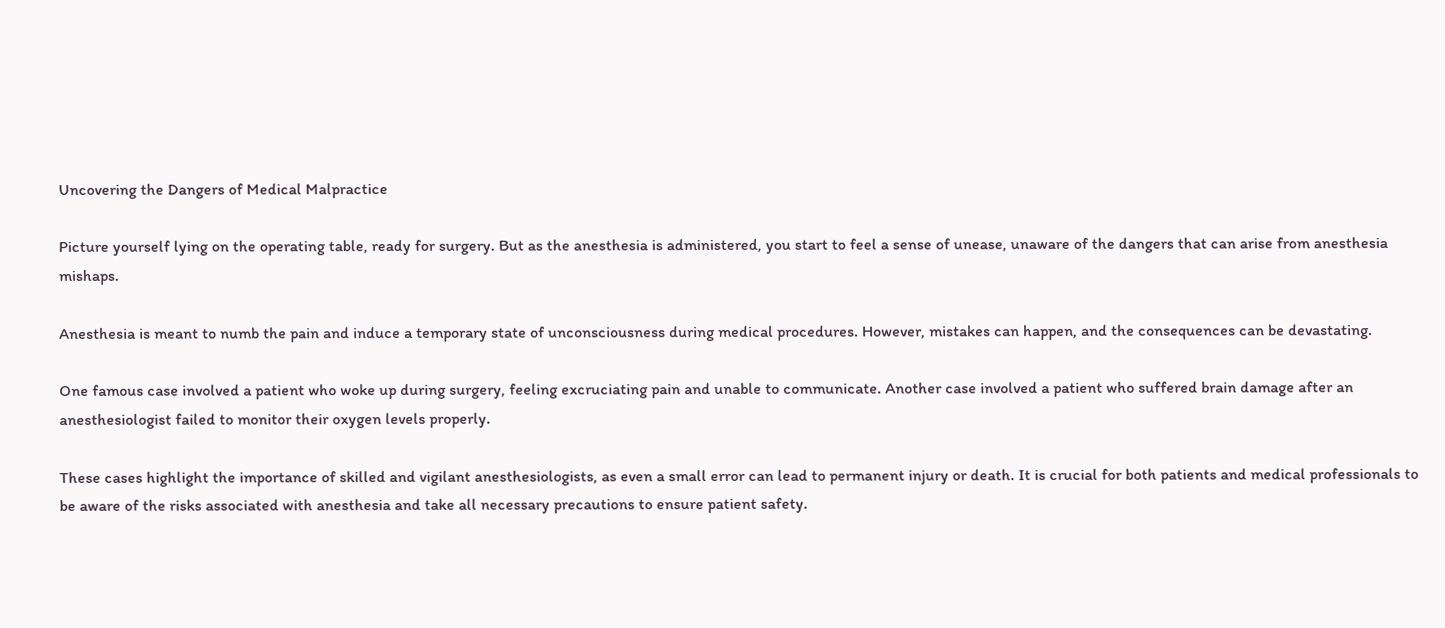Uncovering the Dangers of Medical Malpractice

Picture yourself lying on the operating table, ready for surgery. But as the anesthesia is administered, you start to feel a sense of unease, unaware of the dangers that can arise from anesthesia mishaps.

Anesthesia is meant to numb the pain and induce a temporary state of unconsciousness during medical procedures. However, mistakes can happen, and the consequences can be devastating.

One famous case involved a patient who woke up during surgery, feeling excruciating pain and unable to communicate. Another case involved a patient who suffered brain damage after an anesthesiologist failed to monitor their oxygen levels properly.

These cases highlight the importance of skilled and vigilant anesthesiologists, as even a small error can lead to permanent injury or death. It is crucial for both patients and medical professionals to be aware of the risks associated with anesthesia and take all necessary precautions to ensure patient safety.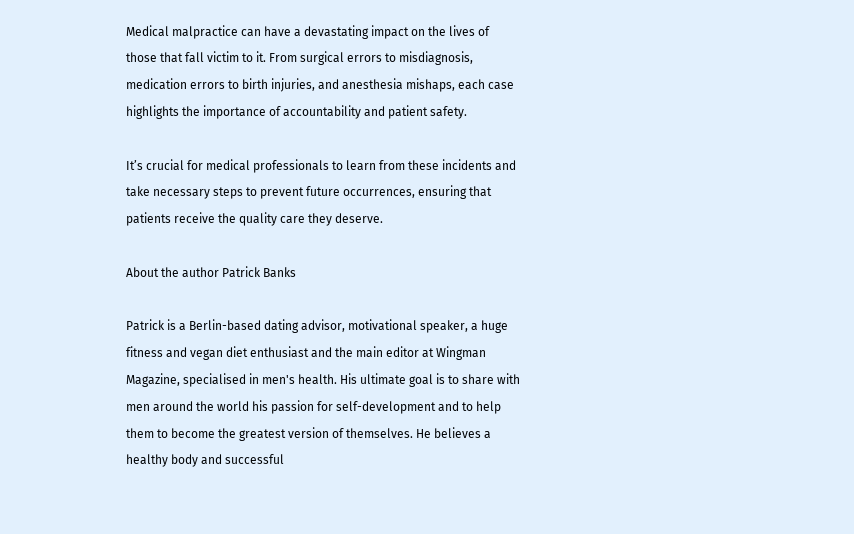Medical malpractice can have a devastating impact on the lives of those that fall victim to it. From surgical errors to misdiagnosis, medication errors to birth injuries, and anesthesia mishaps, each case highlights the importance of accountability and patient safety.

It’s crucial for medical professionals to learn from these incidents and take necessary steps to prevent future occurrences, ensuring that patients receive the quality care they deserve.

About the author Patrick Banks

Patrick is a Berlin-based dating advisor, motivational speaker, a huge fitness and vegan diet enthusiast and the main editor at Wingman Magazine, specialised in men's health. His ultimate goal is to share with men around the world his passion for self-development and to help them to become the greatest version of themselves. He believes a healthy body and successful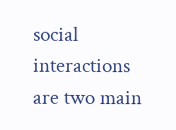social interactions are two main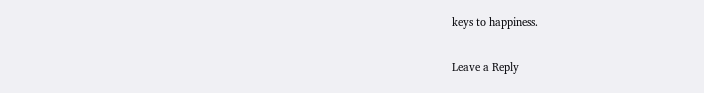keys to happiness.

Leave a Reply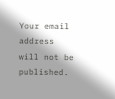Your email address will not be published.